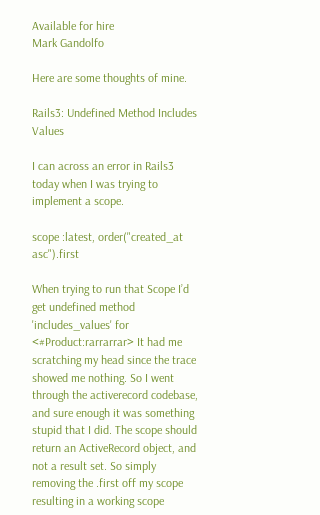Available for hire
Mark Gandolfo

Here are some thoughts of mine.

Rails3: Undefined Method Includes Values

I can across an error in Rails3 today when I was trying to implement a scope.

scope :latest, order("created_at asc").first

When trying to run that Scope I’d get undefined method 'includes_values' for <#Product:rarrarrar> It had me scratching my head since the trace showed me nothing. So I went through the activerecord codebase, and sure enough it was something stupid that I did. The scope should return an ActiveRecord object, and not a result set. So simply removing the .first off my scope resulting in a working scope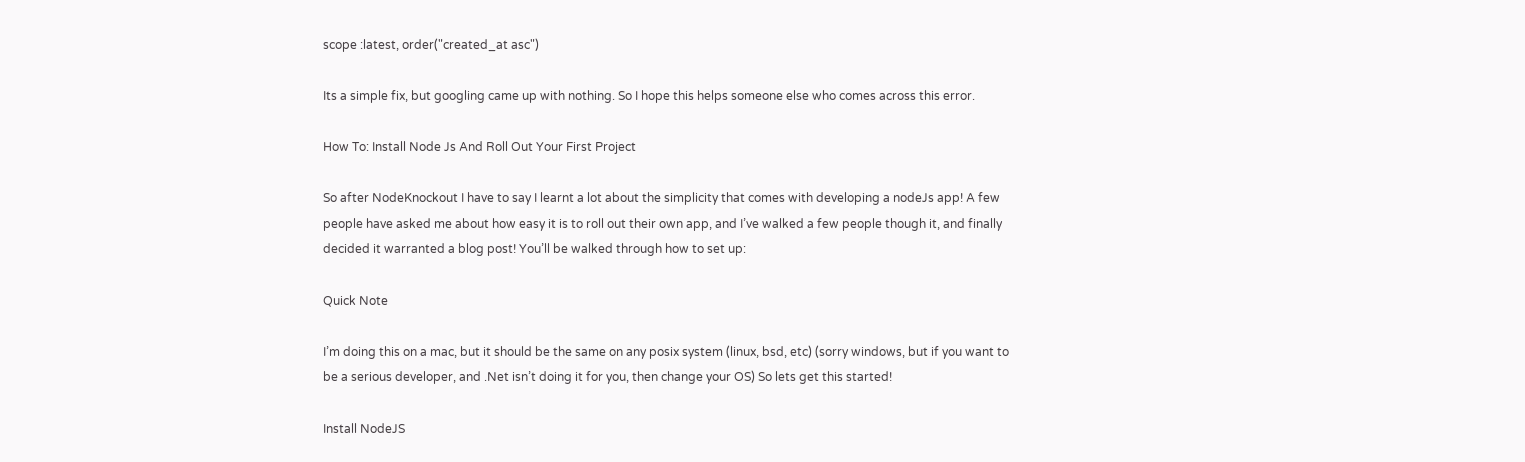scope :latest, order("created_at asc")

Its a simple fix, but googling came up with nothing. So I hope this helps someone else who comes across this error.

How To: Install Node Js And Roll Out Your First Project

So after NodeKnockout I have to say I learnt a lot about the simplicity that comes with developing a nodeJs app! A few people have asked me about how easy it is to roll out their own app, and I’ve walked a few people though it, and finally decided it warranted a blog post! You’ll be walked through how to set up:

Quick Note

I’m doing this on a mac, but it should be the same on any posix system (linux, bsd, etc) (sorry windows, but if you want to be a serious developer, and .Net isn’t doing it for you, then change your OS) So lets get this started!

Install NodeJS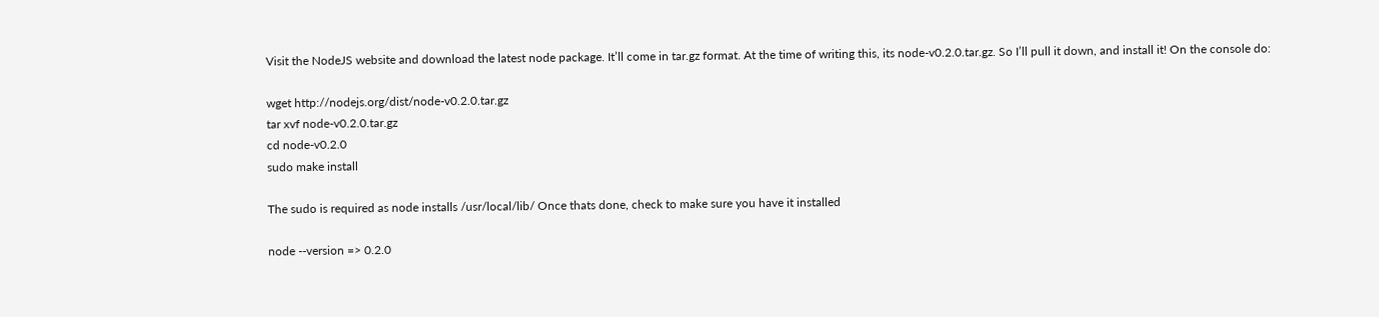Visit the NodeJS website and download the latest node package. It’ll come in tar.gz format. At the time of writing this, its node-v0.2.0.tar.gz. So I’ll pull it down, and install it! On the console do:

wget http://nodejs.org/dist/node-v0.2.0.tar.gz
tar xvf node-v0.2.0.tar.gz
cd node-v0.2.0
sudo make install

The sudo is required as node installs /usr/local/lib/ Once thats done, check to make sure you have it installed

node --version => 0.2.0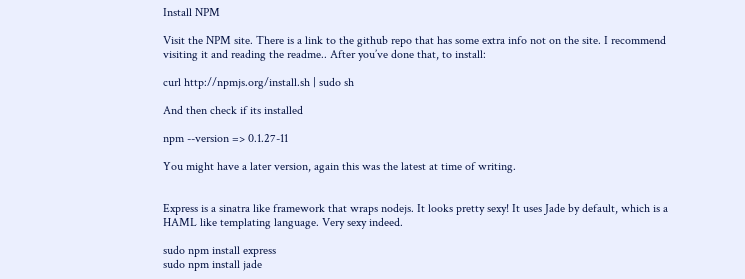Install NPM

Visit the NPM site. There is a link to the github repo that has some extra info not on the site. I recommend visiting it and reading the readme.. After you’ve done that, to install:

curl http://npmjs.org/install.sh | sudo sh

And then check if its installed

npm --version => 0.1.27-11

You might have a later version, again this was the latest at time of writing.


Express is a sinatra like framework that wraps nodejs. It looks pretty sexy! It uses Jade by default, which is a HAML like templating language. Very sexy indeed.

sudo npm install express
sudo npm install jade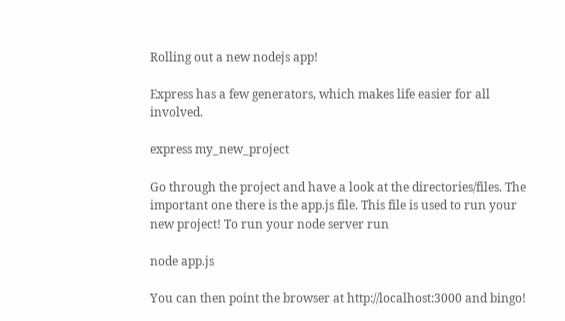Rolling out a new nodejs app!

Express has a few generators, which makes life easier for all involved.

express my_new_project

Go through the project and have a look at the directories/files. The important one there is the app.js file. This file is used to run your new project! To run your node server run

node app.js

You can then point the browser at http://localhost:3000 and bingo!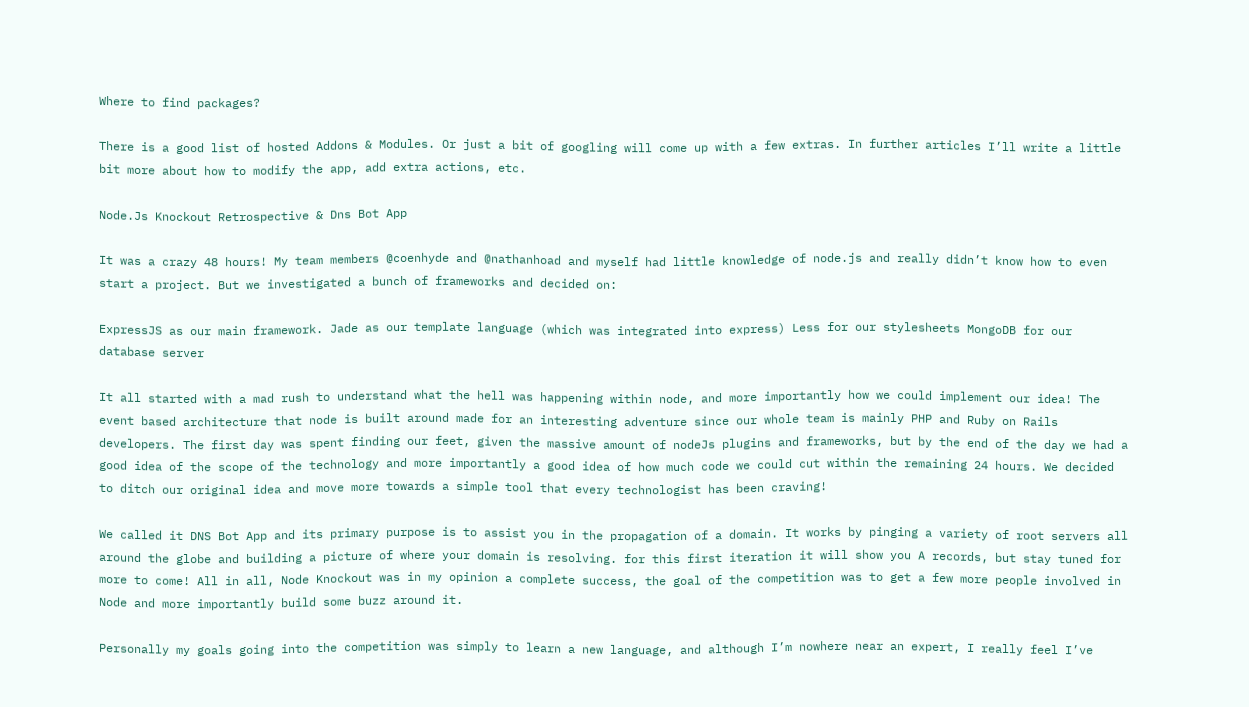Where to find packages?

There is a good list of hosted Addons & Modules. Or just a bit of googling will come up with a few extras. In further articles I’ll write a little bit more about how to modify the app, add extra actions, etc.

Node.Js Knockout Retrospective & Dns Bot App

It was a crazy 48 hours! My team members @coenhyde and @nathanhoad and myself had little knowledge of node.js and really didn’t know how to even start a project. But we investigated a bunch of frameworks and decided on:

ExpressJS as our main framework. Jade as our template language (which was integrated into express) Less for our stylesheets MongoDB for our database server

It all started with a mad rush to understand what the hell was happening within node, and more importantly how we could implement our idea! The event based architecture that node is built around made for an interesting adventure since our whole team is mainly PHP and Ruby on Rails developers. The first day was spent finding our feet, given the massive amount of nodeJs plugins and frameworks, but by the end of the day we had a good idea of the scope of the technology and more importantly a good idea of how much code we could cut within the remaining 24 hours. We decided to ditch our original idea and move more towards a simple tool that every technologist has been craving!

We called it DNS Bot App and its primary purpose is to assist you in the propagation of a domain. It works by pinging a variety of root servers all around the globe and building a picture of where your domain is resolving. for this first iteration it will show you A records, but stay tuned for more to come! All in all, Node Knockout was in my opinion a complete success, the goal of the competition was to get a few more people involved in Node and more importantly build some buzz around it.

Personally my goals going into the competition was simply to learn a new language, and although I’m nowhere near an expert, I really feel I’ve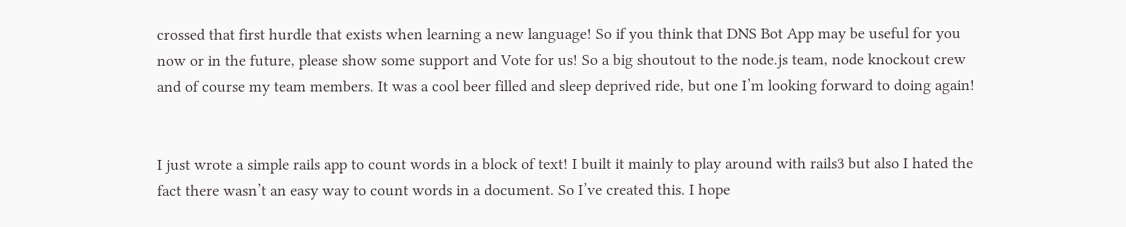crossed that first hurdle that exists when learning a new language! So if you think that DNS Bot App may be useful for you now or in the future, please show some support and Vote for us! So a big shoutout to the node.js team, node knockout crew and of course my team members. It was a cool beer filled and sleep deprived ride, but one I’m looking forward to doing again!


I just wrote a simple rails app to count words in a block of text! I built it mainly to play around with rails3 but also I hated the fact there wasn’t an easy way to count words in a document. So I’ve created this. I hope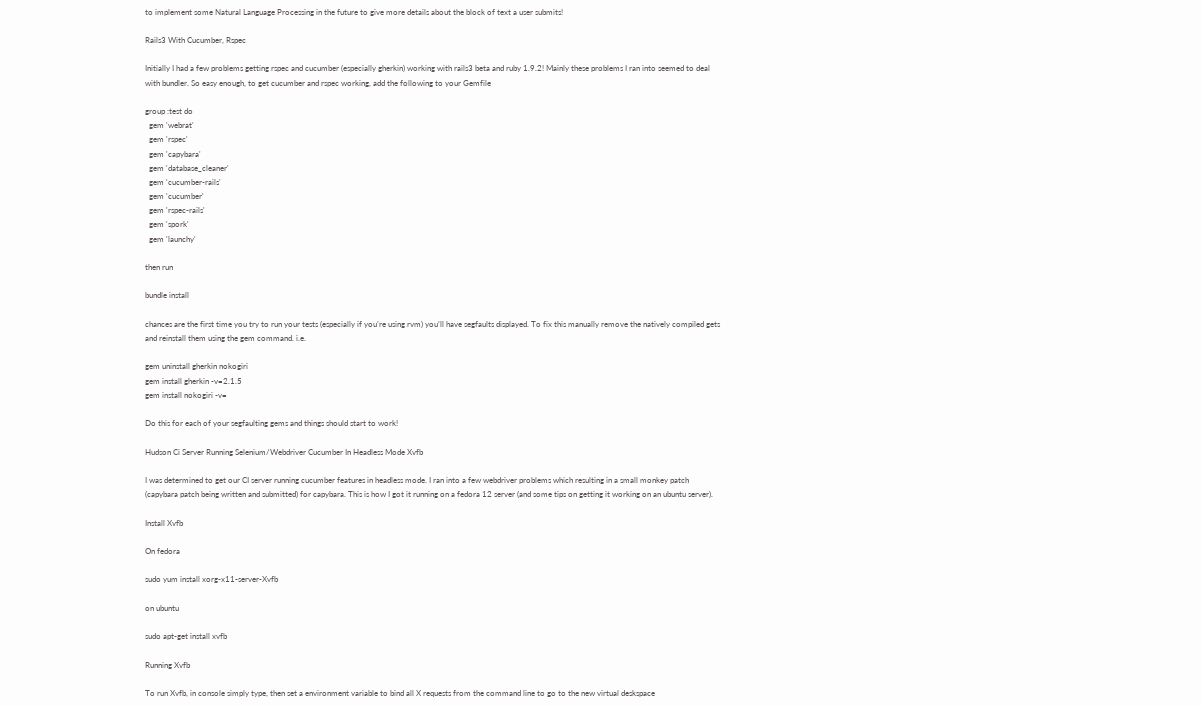to implement some Natural Language Processing in the future to give more details about the block of text a user submits!

Rails3 With Cucumber, Rspec

Initially I had a few problems getting rspec and cucumber (especially gherkin) working with rails3 beta and ruby 1.9.2! Mainly these problems I ran into seemed to deal with bundler. So easy enough, to get cucumber and rspec working, add the following to your Gemfile

group :test do
  gem 'webrat'
  gem 'rspec'
  gem 'capybara'
  gem 'database_cleaner'
  gem 'cucumber-rails'
  gem 'cucumber'
  gem 'rspec-rails'
  gem 'spork'
  gem 'launchy'

then run

bundle install

chances are the first time you try to run your tests (especially if you’re using rvm) you’ll have segfaults displayed. To fix this manually remove the natively compiled gets and reinstall them using the gem command. i.e.

gem uninstall gherkin nokogiri
gem install gherkin -v=2.1.5
gem install nokogiri -v=

Do this for each of your segfaulting gems and things should start to work!

Hudson Ci Server Running Selenium/Webdriver Cucumber In Headless Mode Xvfb

I was determined to get our CI server running cucumber features in headless mode. I ran into a few webdriver problems which resulting in a small monkey patch (capybara patch being written and submitted) for capybara. This is how I got it running on a fedora 12 server (and some tips on getting it working on an ubuntu server).

Install Xvfb

On fedora

sudo yum install xorg-x11-server-Xvfb

on ubuntu

sudo apt-get install xvfb

Running Xvfb

To run Xvfb, in console simply type, then set a environment variable to bind all X requests from the command line to go to the new virtual deskspace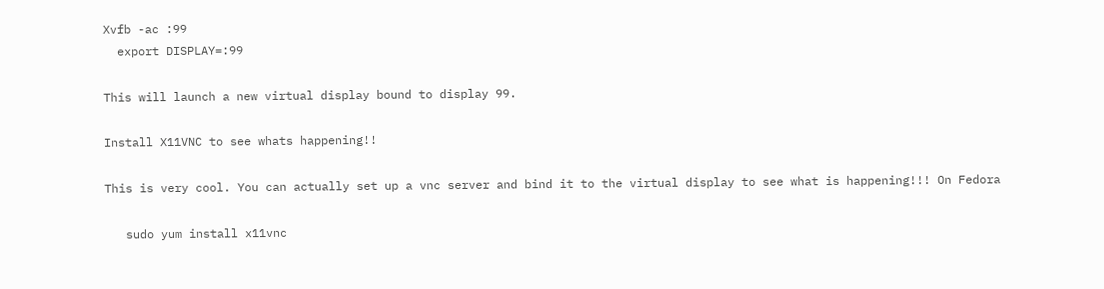Xvfb -ac :99
  export DISPLAY=:99

This will launch a new virtual display bound to display 99.

Install X11VNC to see whats happening!!

This is very cool. You can actually set up a vnc server and bind it to the virtual display to see what is happening!!! On Fedora

   sudo yum install x11vnc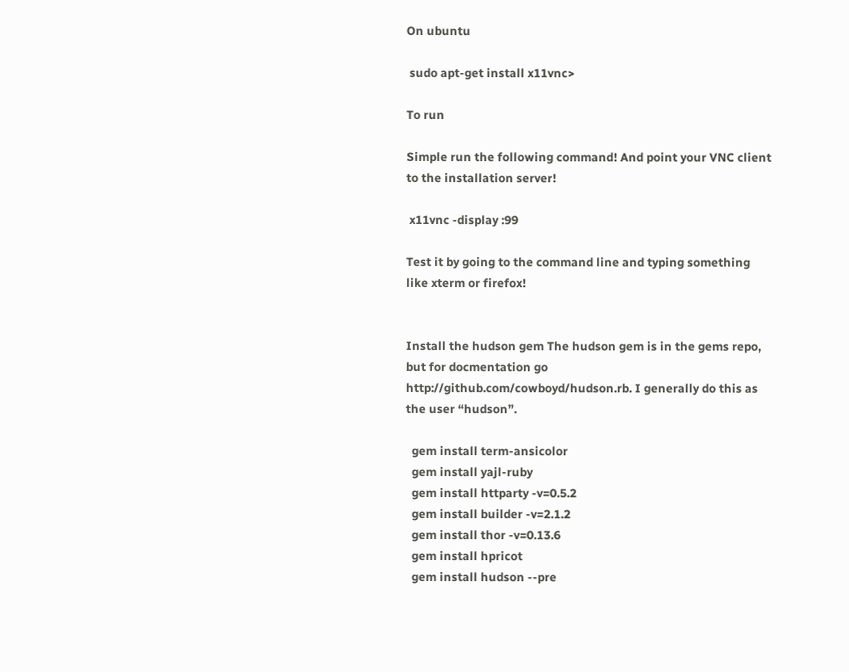On ubuntu

 sudo apt-get install x11vnc>

To run

Simple run the following command! And point your VNC client to the installation server!

 x11vnc -display :99

Test it by going to the command line and typing something like xterm or firefox!


Install the hudson gem The hudson gem is in the gems repo, but for docmentation go http://github.com/cowboyd/hudson.rb. I generally do this as the user “hudson”.

  gem install term-ansicolor
  gem install yajl-ruby
  gem install httparty -v=0.5.2
  gem install builder -v=2.1.2
  gem install thor -v=0.13.6
  gem install hpricot
  gem install hudson --pre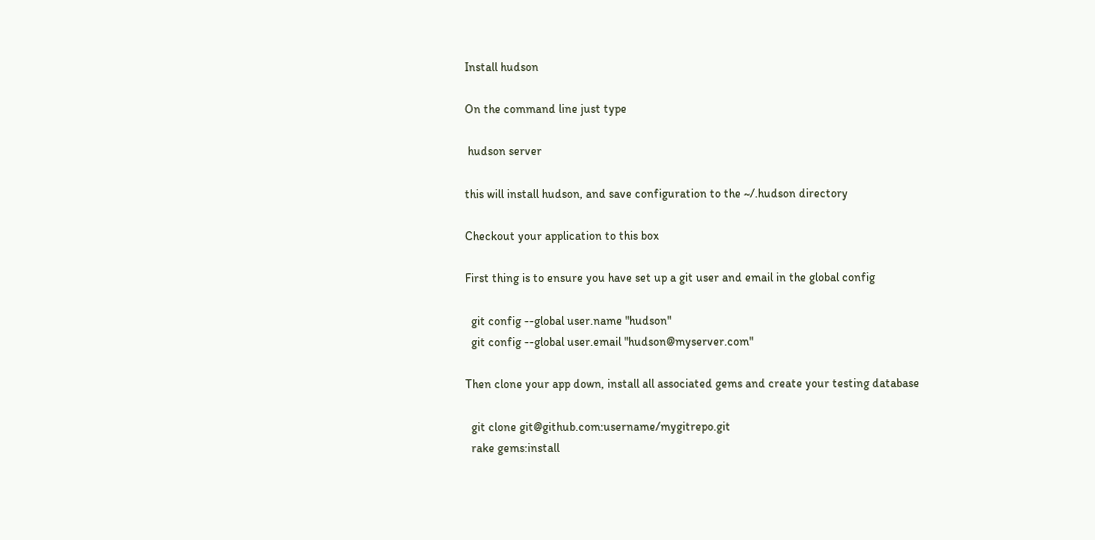Install hudson

On the command line just type

 hudson server

this will install hudson, and save configuration to the ~/.hudson directory

Checkout your application to this box

First thing is to ensure you have set up a git user and email in the global config

  git config --global user.name "hudson"
  git config --global user.email "hudson@myserver.com"

Then clone your app down, install all associated gems and create your testing database

  git clone git@github.com:username/mygitrepo.git
  rake gems:install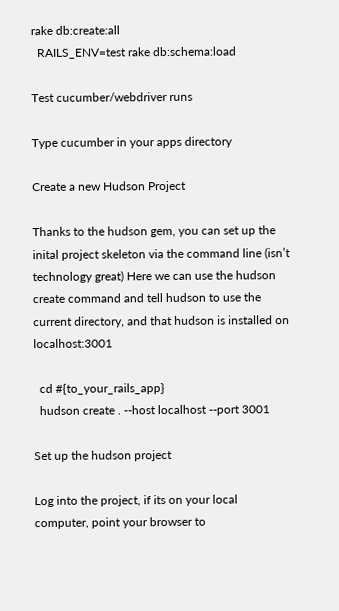rake db:create:all
  RAILS_ENV=test rake db:schema:load

Test cucumber/webdriver runs

Type cucumber in your apps directory

Create a new Hudson Project

Thanks to the hudson gem, you can set up the inital project skeleton via the command line (isn’t technology great) Here we can use the hudson create command and tell hudson to use the current directory, and that hudson is installed on localhost:3001

  cd #{to_your_rails_app}
  hudson create . --host localhost --port 3001

Set up the hudson project

Log into the project, if its on your local computer, point your browser to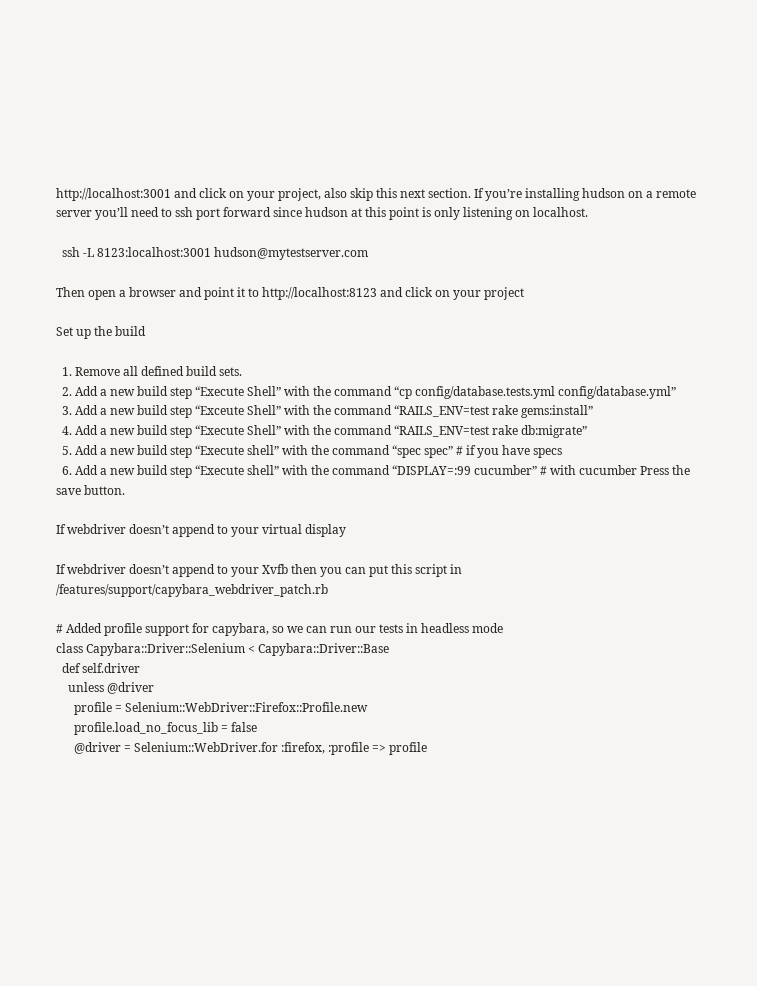http://localhost:3001 and click on your project, also skip this next section. If you’re installing hudson on a remote server you’ll need to ssh port forward since hudson at this point is only listening on localhost.

  ssh -L 8123:localhost:3001 hudson@mytestserver.com

Then open a browser and point it to http://localhost:8123 and click on your project

Set up the build

  1. Remove all defined build sets.
  2. Add a new build step “Execute Shell” with the command “cp config/database.tests.yml config/database.yml”
  3. Add a new build step “Exceute Shell” with the command “RAILS_ENV=test rake gems:install”
  4. Add a new build step “Execute Shell” with the command “RAILS_ENV=test rake db:migrate”
  5. Add a new build step “Execute shell” with the command “spec spec” # if you have specs
  6. Add a new build step “Execute shell” with the command “DISPLAY=:99 cucumber” # with cucumber Press the save button.

If webdriver doesn’t append to your virtual display

If webdriver doesn’t append to your Xvfb then you can put this script in /features/support/capybara_webdriver_patch.rb

# Added profile support for capybara, so we can run our tests in headless mode
class Capybara::Driver::Selenium < Capybara::Driver::Base
  def self.driver
    unless @driver
      profile = Selenium::WebDriver::Firefox::Profile.new
      profile.load_no_focus_lib = false
      @driver = Selenium::WebDriver.for :firefox, :profile => profile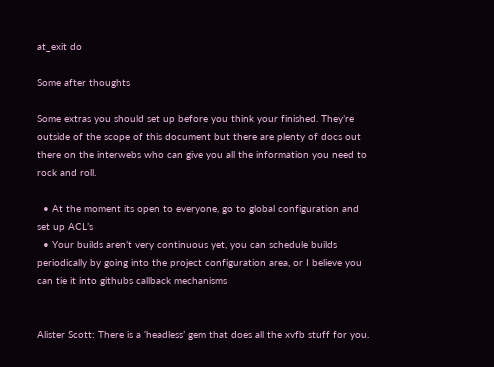at_exit do

Some after thoughts

Some extras you should set up before you think your finished. They’re outside of the scope of this document but there are plenty of docs out there on the interwebs who can give you all the information you need to rock and roll.

  • At the moment its open to everyone, go to global configuration and set up ACL’s
  • Your builds aren’t very continuous yet, you can schedule builds periodically by going into the project configuration area, or I believe you can tie it into githubs callback mechanisms


Alister Scott: There is a ‘headless’ gem that does all the xvfb stuff for you.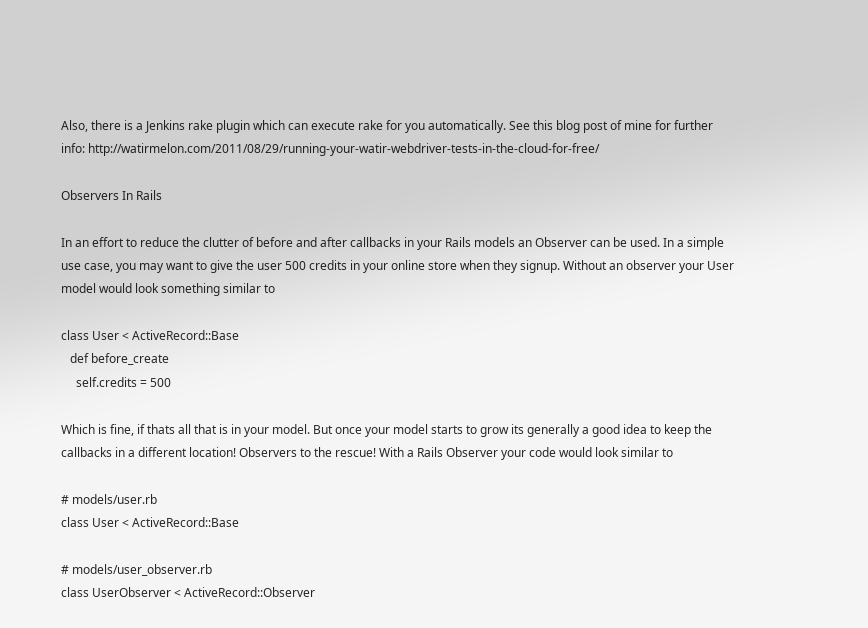Also, there is a Jenkins rake plugin which can execute rake for you automatically. See this blog post of mine for further info: http://watirmelon.com/2011/08/29/running-your-watir-webdriver-tests-in-the-cloud-for-free/

Observers In Rails

In an effort to reduce the clutter of before and after callbacks in your Rails models an Observer can be used. In a simple use case, you may want to give the user 500 credits in your online store when they signup. Without an observer your User model would look something similar to

class User < ActiveRecord::Base
   def before_create
     self.credits = 500

Which is fine, if thats all that is in your model. But once your model starts to grow its generally a good idea to keep the callbacks in a different location! Observers to the rescue! With a Rails Observer your code would look similar to

# models/user.rb
class User < ActiveRecord::Base

# models/user_observer.rb
class UserObserver < ActiveRecord::Observer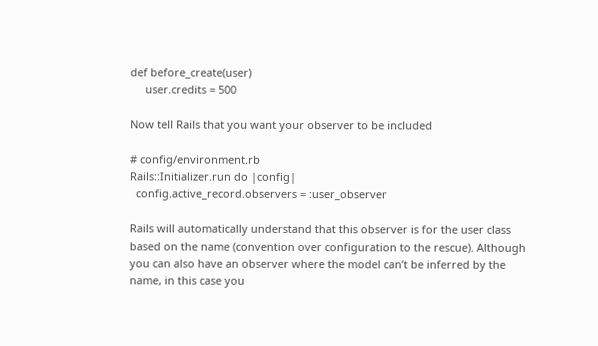def before_create(user)
     user.credits = 500

Now tell Rails that you want your observer to be included

# config/environment.rb
Rails::Initializer.run do |config|
  config.active_record.observers = :user_observer

Rails will automatically understand that this observer is for the user class based on the name (convention over configuration to the rescue). Although you can also have an observer where the model can’t be inferred by the name, in this case you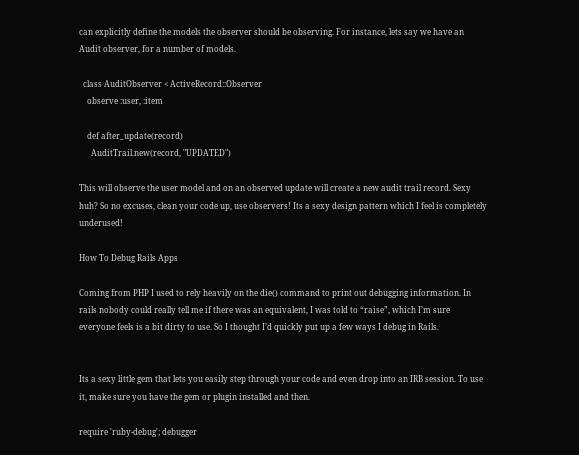can explicitly define the models the observer should be observing. For instance, lets say we have an Audit observer, for a number of models.

  class AuditObserver < ActiveRecord::Observer
    observe :user, :item

    def after_update(record)
      AuditTrail.new(record, "UPDATED")

This will observe the user model and on an observed update will create a new audit trail record. Sexy huh? So no excuses, clean your code up, use observers! Its a sexy design pattern which I feel is completely underused!

How To Debug Rails Apps

Coming from PHP I used to rely heavily on the die() command to print out debugging information. In rails nobody could really tell me if there was an equivalent, I was told to “raise”, which I’m sure everyone feels is a bit dirty to use. So I thought I’d quickly put up a few ways I debug in Rails.


Its a sexy little gem that lets you easily step through your code and even drop into an IRB session. To use it, make sure you have the gem or plugin installed and then.

require 'ruby-debug'; debugger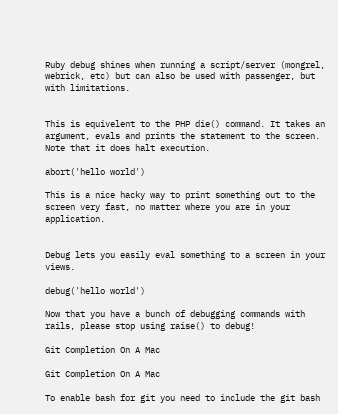Ruby debug shines when running a script/server (mongrel, webrick, etc) but can also be used with passenger, but with limitations.


This is equivelent to the PHP die() command. It takes an argument, evals and prints the statement to the screen. Note that it does halt execution.

abort('hello world')

This is a nice hacky way to print something out to the screen very fast, no matter where you are in your application.


Debug lets you easily eval something to a screen in your views.

debug('hello world')

Now that you have a bunch of debugging commands with rails, please stop using raise() to debug!

Git Completion On A Mac

Git Completion On A Mac

To enable bash for git you need to include the git bash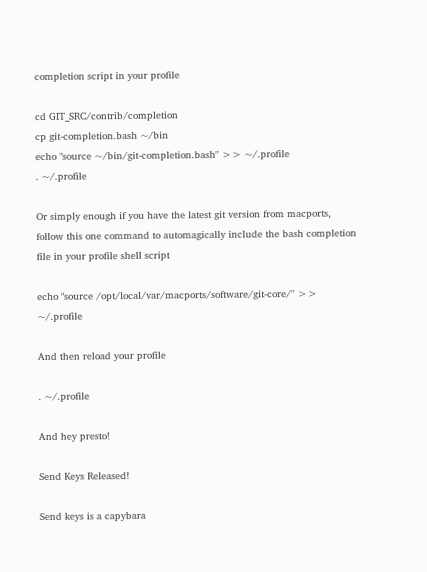completion script in your profile

cd GIT_SRC/contrib/completion
cp git-completion.bash ~/bin
echo "source ~/bin/git-completion.bash" >> ~/.profile
. ~/.profile

Or simply enough if you have the latest git version from macports, follow this one command to automagically include the bash completion file in your profile shell script

echo "source /opt/local/var/macports/software/git-core/" >> ~/.profile

And then reload your profile

. ~/.profile

And hey presto!

Send Keys Released!

Send keys is a capybara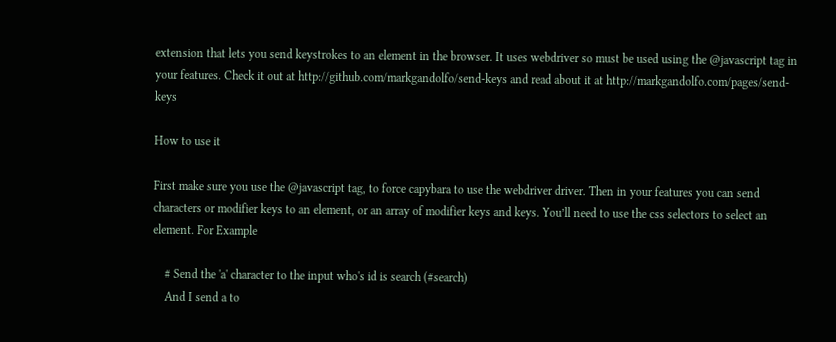extension that lets you send keystrokes to an element in the browser. It uses webdriver so must be used using the @javascript tag in your features. Check it out at http://github.com/markgandolfo/send-keys and read about it at http://markgandolfo.com/pages/send-keys

How to use it

First make sure you use the @javascript tag, to force capybara to use the webdriver driver. Then in your features you can send characters or modifier keys to an element, or an array of modifier keys and keys. You’ll need to use the css selectors to select an element. For Example

    # Send the 'a' character to the input who's id is search (#search)
    And I send a to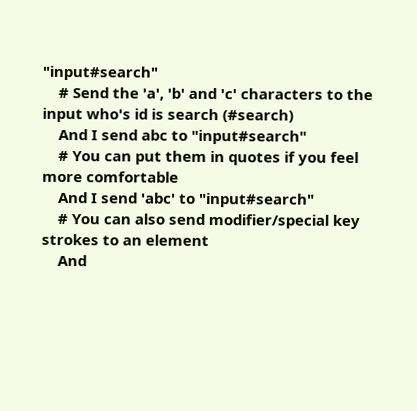"input#search"
    # Send the 'a', 'b' and 'c' characters to the input who's id is search (#search)
    And I send abc to "input#search"
    # You can put them in quotes if you feel more comfortable
    And I send 'abc' to "input#search"
    # You can also send modifier/special key strokes to an element
    And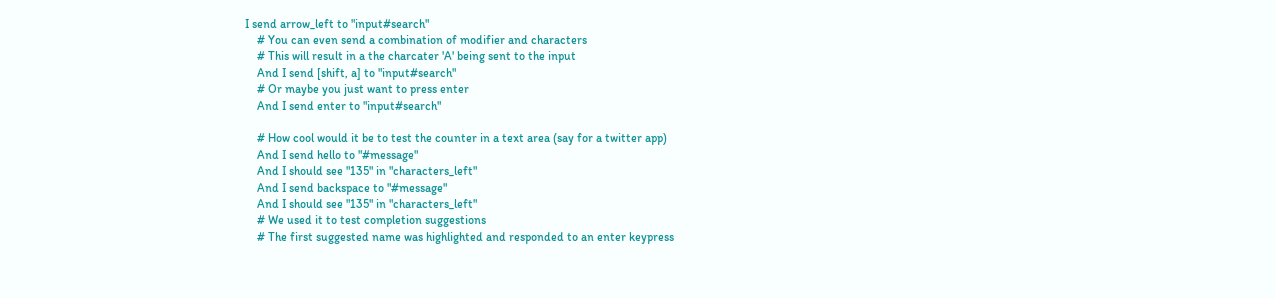I send arrow_left to "input#search"
    # You can even send a combination of modifier and characters
    # This will result in a the charcater 'A' being sent to the input
    And I send [shift, a] to "input#search"
    # Or maybe you just want to press enter
    And I send enter to "input#search"

    # How cool would it be to test the counter in a text area (say for a twitter app)
    And I send hello to "#message"
    And I should see "135" in "characters_left"
    And I send backspace to "#message"
    And I should see "135" in "characters_left"
    # We used it to test completion suggestions
    # The first suggested name was highlighted and responded to an enter keypress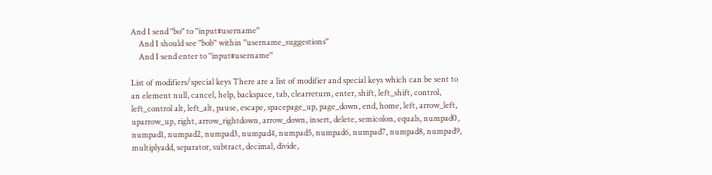And I send "bo" to "input#username"
    And I should see "bob" within "username_suggestions"
    And I send enter to "input#username"

List of modifiers/special keys There are a list of modifier and special keys which can be sent to an element null, cancel, help, backspace, tab, clearreturn, enter, shift, left_shift, control, left_control alt, left_alt, pause, escape, spacepage_up, page_down, end, home, left, arrow_left, uparrow_up, right, arrow_rightdown, arrow_down, insert, delete, semicolon, equals, numpad0, numpad1, numpad2, numpad3, numpad4, numpad5, numpad6, numpad7, numpad8, numpad9, multiplyadd, separator, subtract, decimal, divide,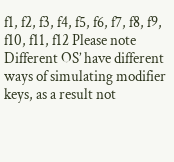f1, f2, f3, f4, f5, f6, f7, f8, f9, f10, f11, f12 Please note Different OS’ have different ways of simulating modifier keys, as a result not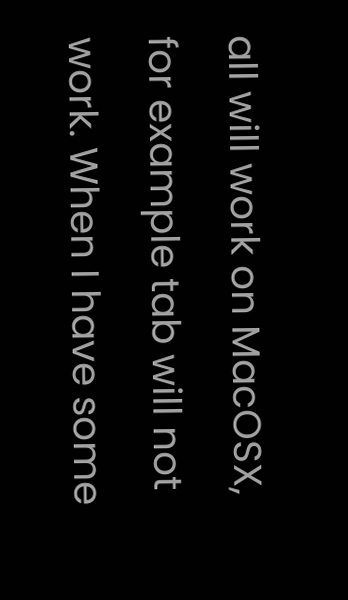all will work on MacOSX, for example tab will not work. When I have some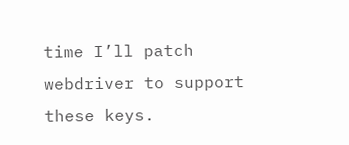time I’ll patch webdriver to support these keys.